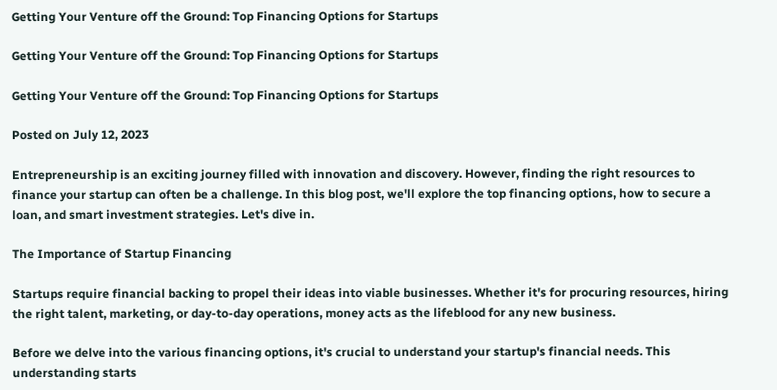Getting Your Venture off the Ground: Top Financing Options for Startups

Getting Your Venture off the Ground: Top Financing Options for Startups

Getting Your Venture off the Ground: Top Financing Options for Startups

Posted on July 12, 2023

Entrepreneurship is an exciting journey filled with innovation and discovery. However, finding the right resources to finance your startup can often be a challenge. In this blog post, we'll explore the top financing options, how to secure a loan, and smart investment strategies. Let's dive in.

The Importance of Startup Financing

Startups require financial backing to propel their ideas into viable businesses. Whether it's for procuring resources, hiring the right talent, marketing, or day-to-day operations, money acts as the lifeblood for any new business.

Before we delve into the various financing options, it's crucial to understand your startup's financial needs. This understanding starts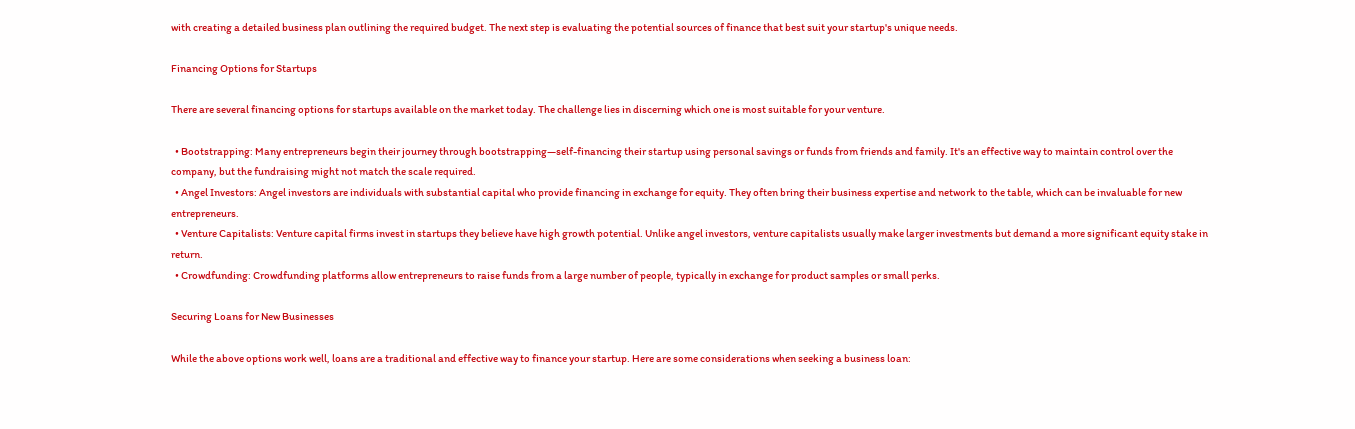with creating a detailed business plan outlining the required budget. The next step is evaluating the potential sources of finance that best suit your startup's unique needs.

Financing Options for Startups

There are several financing options for startups available on the market today. The challenge lies in discerning which one is most suitable for your venture.

  • Bootstrapping: Many entrepreneurs begin their journey through bootstrapping—self-financing their startup using personal savings or funds from friends and family. It's an effective way to maintain control over the company, but the fundraising might not match the scale required.
  • Angel Investors: Angel investors are individuals with substantial capital who provide financing in exchange for equity. They often bring their business expertise and network to the table, which can be invaluable for new entrepreneurs.
  • Venture Capitalists: Venture capital firms invest in startups they believe have high growth potential. Unlike angel investors, venture capitalists usually make larger investments but demand a more significant equity stake in return.
  • Crowdfunding: Crowdfunding platforms allow entrepreneurs to raise funds from a large number of people, typically in exchange for product samples or small perks.

Securing Loans for New Businesses

While the above options work well, loans are a traditional and effective way to finance your startup. Here are some considerations when seeking a business loan: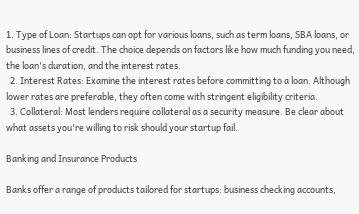1. Type of Loan: Startups can opt for various loans, such as term loans, SBA loans, or business lines of credit. The choice depends on factors like how much funding you need, the loan's duration, and the interest rates.
  2. Interest Rates: Examine the interest rates before committing to a loan. Although lower rates are preferable, they often come with stringent eligibility criteria.
  3. Collateral: Most lenders require collateral as a security measure. Be clear about what assets you're willing to risk should your startup fail.

Banking and Insurance Products

Banks offer a range of products tailored for startups: business checking accounts,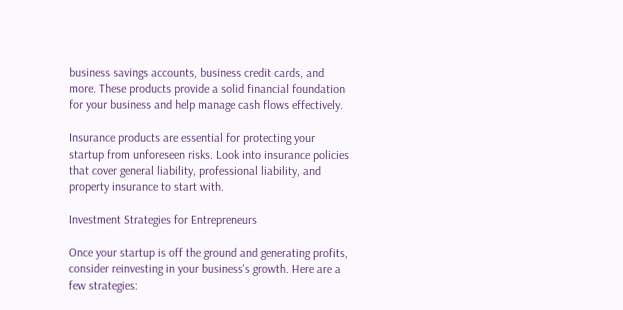business savings accounts, business credit cards, and more. These products provide a solid financial foundation for your business and help manage cash flows effectively.

Insurance products are essential for protecting your startup from unforeseen risks. Look into insurance policies that cover general liability, professional liability, and property insurance to start with.

Investment Strategies for Entrepreneurs

Once your startup is off the ground and generating profits, consider reinvesting in your business's growth. Here are a few strategies: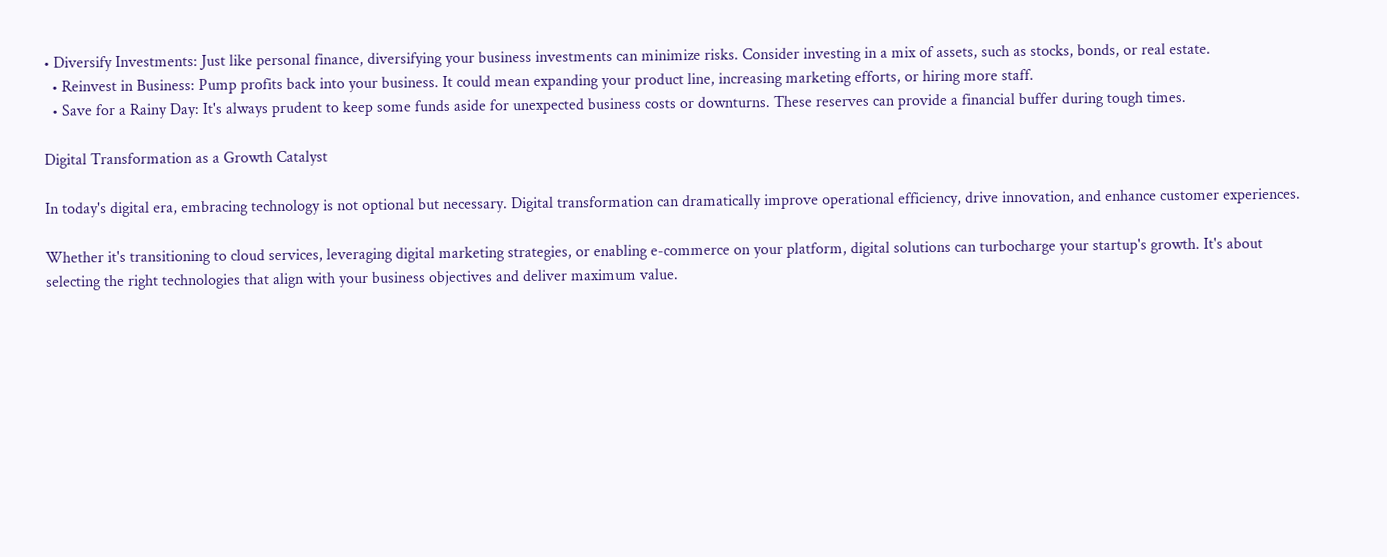• Diversify Investments: Just like personal finance, diversifying your business investments can minimize risks. Consider investing in a mix of assets, such as stocks, bonds, or real estate.
  • Reinvest in Business: Pump profits back into your business. It could mean expanding your product line, increasing marketing efforts, or hiring more staff.
  • Save for a Rainy Day: It's always prudent to keep some funds aside for unexpected business costs or downturns. These reserves can provide a financial buffer during tough times.

Digital Transformation as a Growth Catalyst

In today's digital era, embracing technology is not optional but necessary. Digital transformation can dramatically improve operational efficiency, drive innovation, and enhance customer experiences.

Whether it's transitioning to cloud services, leveraging digital marketing strategies, or enabling e-commerce on your platform, digital solutions can turbocharge your startup's growth. It's about selecting the right technologies that align with your business objectives and deliver maximum value.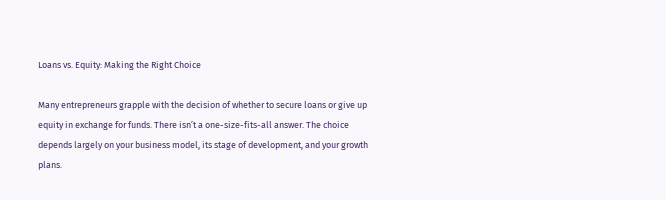Loans vs. Equity: Making the Right Choice

Many entrepreneurs grapple with the decision of whether to secure loans or give up equity in exchange for funds. There isn’t a one-size-fits-all answer. The choice depends largely on your business model, its stage of development, and your growth plans.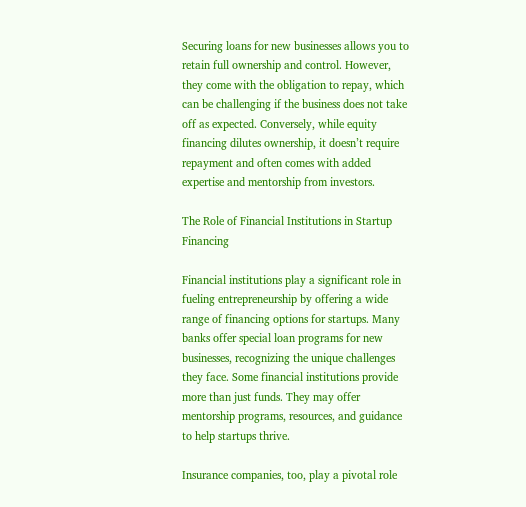Securing loans for new businesses allows you to retain full ownership and control. However, they come with the obligation to repay, which can be challenging if the business does not take off as expected. Conversely, while equity financing dilutes ownership, it doesn’t require repayment and often comes with added expertise and mentorship from investors.

The Role of Financial Institutions in Startup Financing

Financial institutions play a significant role in fueling entrepreneurship by offering a wide range of financing options for startups. Many banks offer special loan programs for new businesses, recognizing the unique challenges they face. Some financial institutions provide more than just funds. They may offer mentorship programs, resources, and guidance to help startups thrive.

Insurance companies, too, play a pivotal role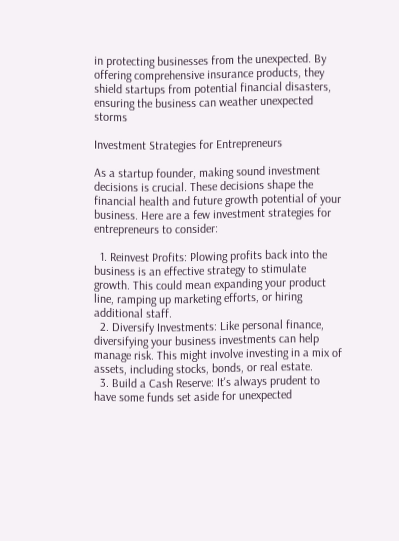in protecting businesses from the unexpected. By offering comprehensive insurance products, they shield startups from potential financial disasters, ensuring the business can weather unexpected storms

Investment Strategies for Entrepreneurs

As a startup founder, making sound investment decisions is crucial. These decisions shape the financial health and future growth potential of your business. Here are a few investment strategies for entrepreneurs to consider:

  1. Reinvest Profits: Plowing profits back into the business is an effective strategy to stimulate growth. This could mean expanding your product line, ramping up marketing efforts, or hiring additional staff.
  2. Diversify Investments: Like personal finance, diversifying your business investments can help manage risk. This might involve investing in a mix of assets, including stocks, bonds, or real estate.
  3. Build a Cash Reserve: It's always prudent to have some funds set aside for unexpected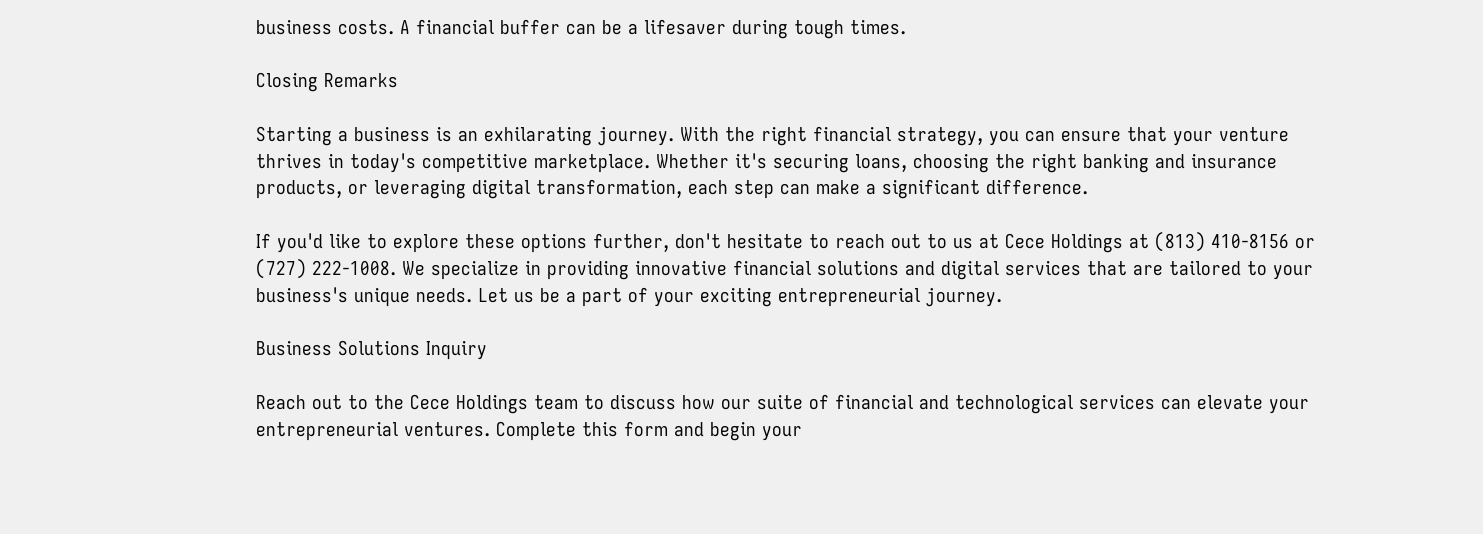business costs. A financial buffer can be a lifesaver during tough times.

Closing Remarks

Starting a business is an exhilarating journey. With the right financial strategy, you can ensure that your venture thrives in today's competitive marketplace. Whether it's securing loans, choosing the right banking and insurance products, or leveraging digital transformation, each step can make a significant difference.

If you'd like to explore these options further, don't hesitate to reach out to us at Cece Holdings at (813) 410-8156 or (727) 222-1008. We specialize in providing innovative financial solutions and digital services that are tailored to your business's unique needs. Let us be a part of your exciting entrepreneurial journey.

Business Solutions Inquiry

Reach out to the Cece Holdings team to discuss how our suite of financial and technological services can elevate your entrepreneurial ventures. Complete this form and begin your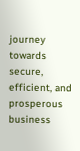journey towards secure, efficient, and prosperous business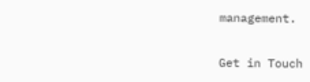management.

Get in Touch